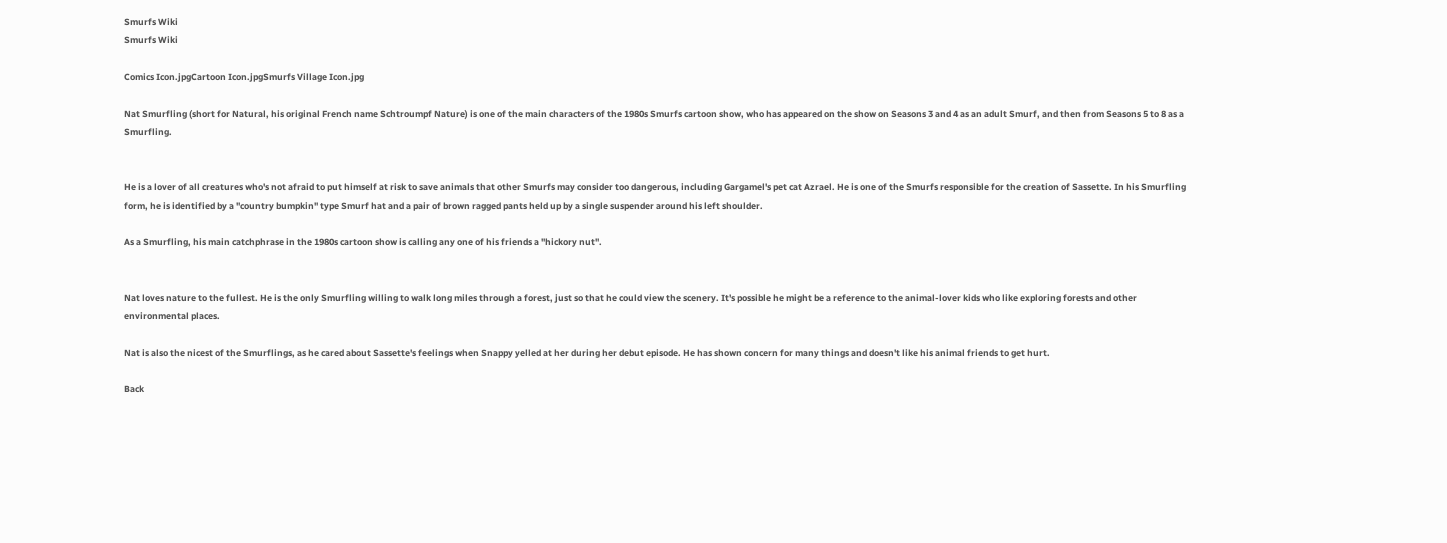Smurfs Wiki
Smurfs Wiki

Comics Icon.jpgCartoon Icon.jpgSmurfs Village Icon.jpg

Nat Smurfling (short for Natural, his original French name Schtroumpf Nature) is one of the main characters of the 1980s Smurfs cartoon show, who has appeared on the show on Seasons 3 and 4 as an adult Smurf, and then from Seasons 5 to 8 as a Smurfling.


He is a lover of all creatures who's not afraid to put himself at risk to save animals that other Smurfs may consider too dangerous, including Gargamel's pet cat Azrael. He is one of the Smurfs responsible for the creation of Sassette. In his Smurfling form, he is identified by a "country bumpkin" type Smurf hat and a pair of brown ragged pants held up by a single suspender around his left shoulder.

As a Smurfling, his main catchphrase in the 1980s cartoon show is calling any one of his friends a "hickory nut".


Nat loves nature to the fullest. He is the only Smurfling willing to walk long miles through a forest, just so that he could view the scenery. It's possible he might be a reference to the animal-lover kids who like exploring forests and other environmental places.

Nat is also the nicest of the Smurflings, as he cared about Sassette's feelings when Snappy yelled at her during her debut episode. He has shown concern for many things and doesn't like his animal friends to get hurt.

Back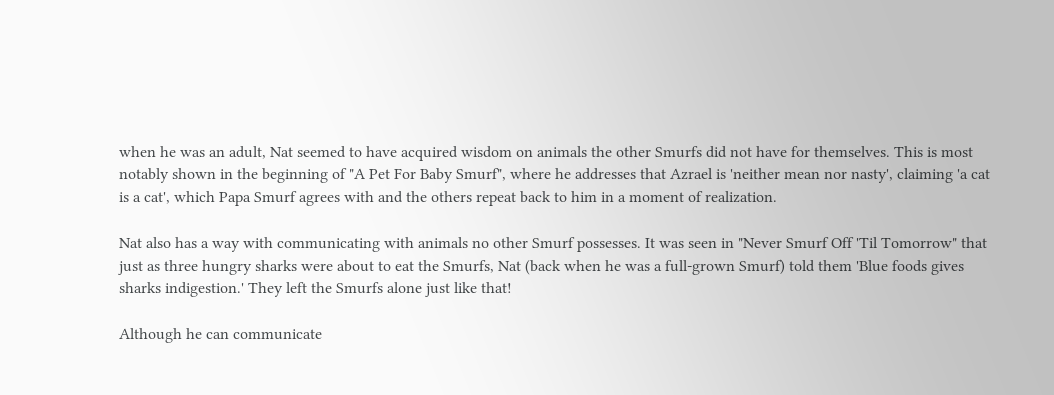when he was an adult, Nat seemed to have acquired wisdom on animals the other Smurfs did not have for themselves. This is most notably shown in the beginning of "A Pet For Baby Smurf", where he addresses that Azrael is 'neither mean nor nasty', claiming 'a cat is a cat', which Papa Smurf agrees with and the others repeat back to him in a moment of realization.

Nat also has a way with communicating with animals no other Smurf possesses. It was seen in "Never Smurf Off 'Til Tomorrow" that just as three hungry sharks were about to eat the Smurfs, Nat (back when he was a full-grown Smurf) told them 'Blue foods gives sharks indigestion.' They left the Smurfs alone just like that!

Although he can communicate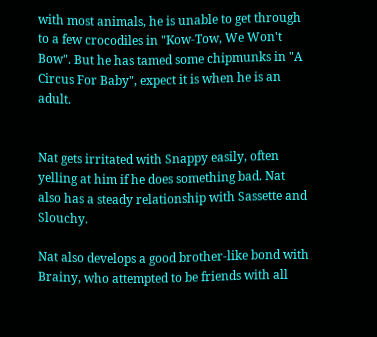with most animals, he is unable to get through to a few crocodiles in "Kow-Tow, We Won't Bow". But he has tamed some chipmunks in "A Circus For Baby", expect it is when he is an adult.


Nat gets irritated with Snappy easily, often yelling at him if he does something bad. Nat also has a steady relationship with Sassette and Slouchy.

Nat also develops a good brother-like bond with Brainy, who attempted to be friends with all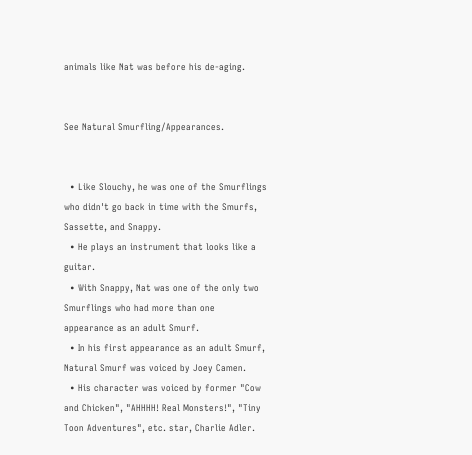animals like Nat was before his de-aging.


See Natural Smurfling/Appearances.


  • Like Slouchy, he was one of the Smurflings who didn't go back in time with the Smurfs, Sassette, and Snappy.
  • He plays an instrument that looks like a guitar.
  • With Snappy, Nat was one of the only two Smurflings who had more than one appearance as an adult Smurf.
  • In his first appearance as an adult Smurf, Natural Smurf was voiced by Joey Camen.
  • His character was voiced by former "Cow and Chicken", "AHHHH! Real Monsters!", "Tiny Toon Adventures", etc. star, Charlie Adler.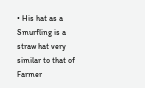• His hat as a Smurfling is a straw hat very similar to that of Farmer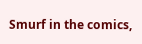Smurf in the comics,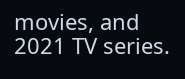movies, and 2021 TV series.